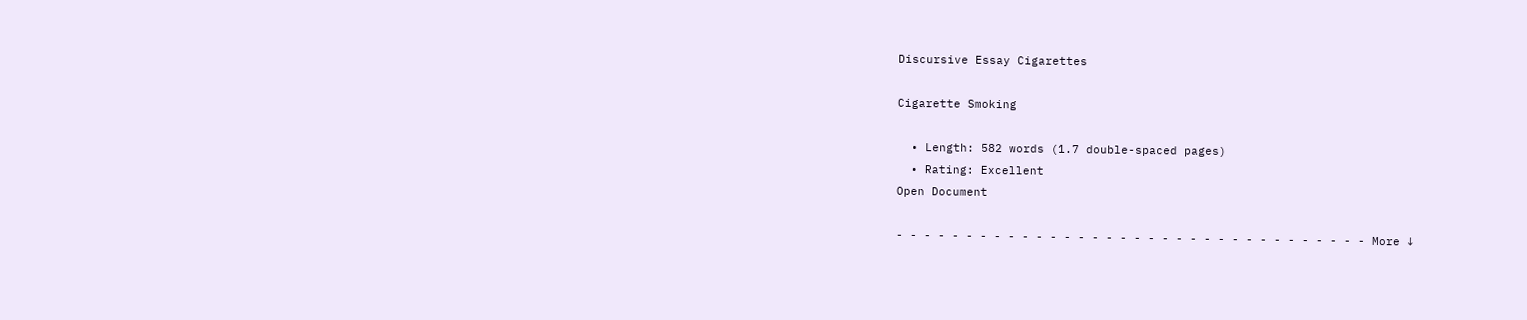Discursive Essay Cigarettes

Cigarette Smoking

  • Length: 582 words (1.7 double-spaced pages)
  • Rating: Excellent
Open Document

- - - - - - - - - - - - - - - - - - - - - - - - - - - - - - - - - - More ↓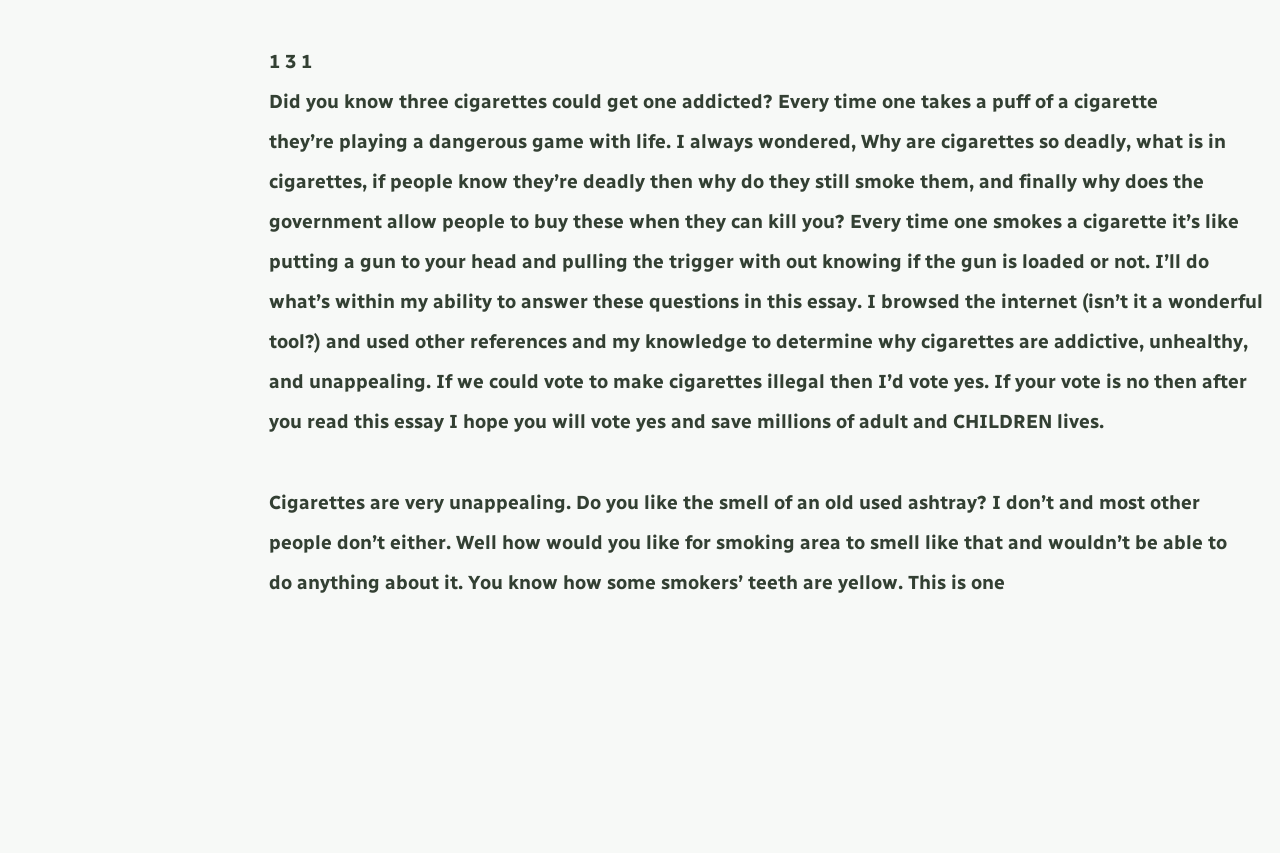1 3 1
Did you know three cigarettes could get one addicted? Every time one takes a puff of a cigarette
they’re playing a dangerous game with life. I always wondered, Why are cigarettes so deadly, what is in
cigarettes, if people know they’re deadly then why do they still smoke them, and finally why does the
government allow people to buy these when they can kill you? Every time one smokes a cigarette it’s like
putting a gun to your head and pulling the trigger with out knowing if the gun is loaded or not. I’ll do
what’s within my ability to answer these questions in this essay. I browsed the internet (isn’t it a wonderful
tool?) and used other references and my knowledge to determine why cigarettes are addictive, unhealthy,
and unappealing. If we could vote to make cigarettes illegal then I’d vote yes. If your vote is no then after
you read this essay I hope you will vote yes and save millions of adult and CHILDREN lives.

Cigarettes are very unappealing. Do you like the smell of an old used ashtray? I don’t and most other
people don’t either. Well how would you like for smoking area to smell like that and wouldn’t be able to
do anything about it. You know how some smokers’ teeth are yellow. This is one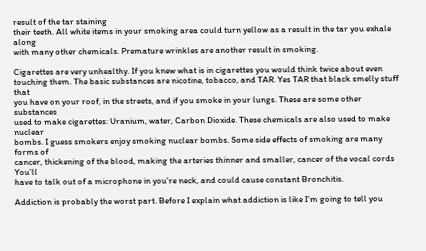result of the tar staining
their teeth. All white items in your smoking area could turn yellow as a result in the tar you exhale along
with many other chemicals. Premature wrinkles are another result in smoking.

Cigarettes are very unhealthy. If you knew what is in cigarettes you would think twice about even
touching them. The basic substances are nicotine, tobacco, and TAR. Yes TAR that black smelly stuff that
you have on your roof, in the streets, and if you smoke in your lungs. These are some other substances
used to make cigarettes: Uranium, water, Carbon Dioxide. These chemicals are also used to make nuclear
bombs. I guess smokers enjoy smoking nuclear bombs. Some side effects of smoking are many forms of
cancer, thickening of the blood, making the arteries thinner and smaller, cancer of the vocal cords You’ll
have to talk out of a microphone in you’re neck, and could cause constant Bronchitis.

Addiction is probably the worst part. Before I explain what addiction is like I’m going to tell you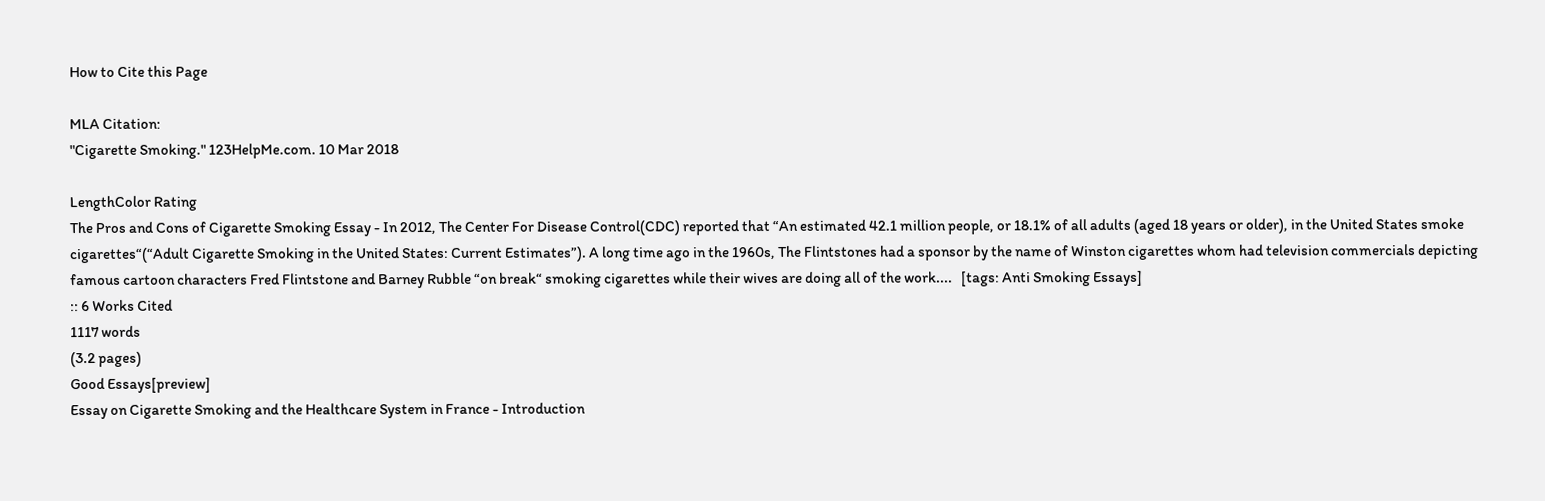How to Cite this Page

MLA Citation:
"Cigarette Smoking." 123HelpMe.com. 10 Mar 2018

LengthColor Rating
The Pros and Cons of Cigarette Smoking Essay - In 2012, The Center For Disease Control(CDC) reported that “An estimated 42.1 million people, or 18.1% of all adults (aged 18 years or older), in the United States smoke cigarettes“(“Adult Cigarette Smoking in the United States: Current Estimates”). A long time ago in the 1960s, The Flintstones had a sponsor by the name of Winston cigarettes whom had television commercials depicting famous cartoon characters Fred Flintstone and Barney Rubble “on break“ smoking cigarettes while their wives are doing all of the work....   [tags: Anti Smoking Essays]
:: 6 Works Cited
1117 words
(3.2 pages)
Good Essays[preview]
Essay on Cigarette Smoking and the Healthcare System in France - Introduction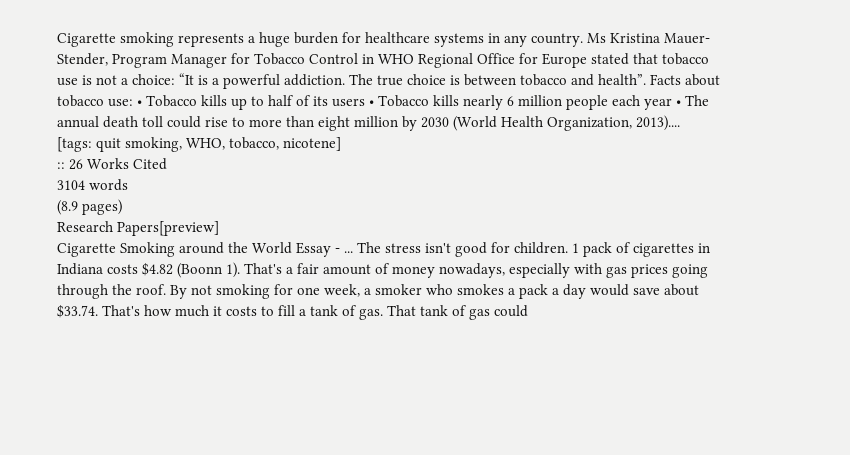Cigarette smoking represents a huge burden for healthcare systems in any country. Ms Kristina Mauer-Stender, Program Manager for Tobacco Control in WHO Regional Office for Europe stated that tobacco use is not a choice: “It is a powerful addiction. The true choice is between tobacco and health”. Facts about tobacco use: • Tobacco kills up to half of its users • Tobacco kills nearly 6 million people each year • The annual death toll could rise to more than eight million by 2030 (World Health Organization, 2013)....   [tags: quit smoking, WHO, tobacco, nicotene]
:: 26 Works Cited
3104 words
(8.9 pages)
Research Papers[preview]
Cigarette Smoking around the World Essay - ... The stress isn't good for children. 1 pack of cigarettes in Indiana costs $4.82 (Boonn 1). That's a fair amount of money nowadays, especially with gas prices going through the roof. By not smoking for one week, a smoker who smokes a pack a day would save about $33.74. That's how much it costs to fill a tank of gas. That tank of gas could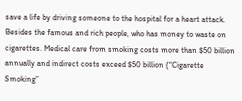save a life by driving someone to the hospital for a heart attack. Besides the famous and rich people, who has money to waste on cigarettes. Medical care from smoking costs more than $50 billion annually and indirect costs exceed $50 billion (“Cigarette Smoking”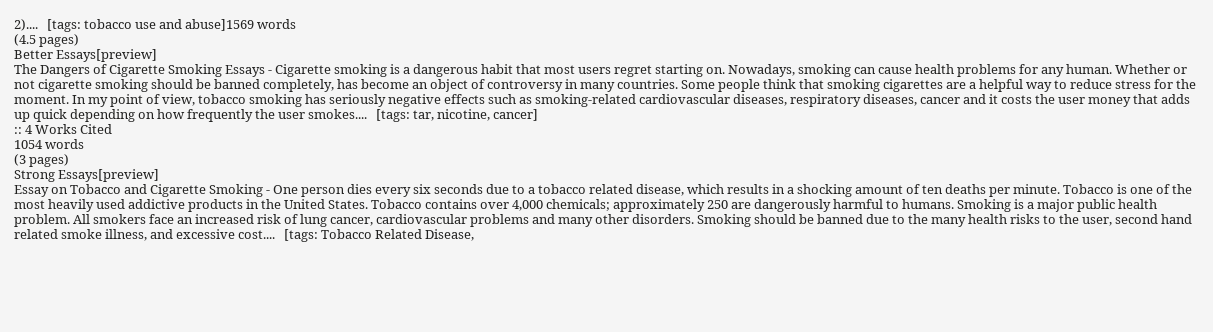2)....   [tags: tobacco use and abuse]1569 words
(4.5 pages)
Better Essays[preview]
The Dangers of Cigarette Smoking Essays - Cigarette smoking is a dangerous habit that most users regret starting on. Nowadays, smoking can cause health problems for any human. Whether or not cigarette smoking should be banned completely, has become an object of controversy in many countries. Some people think that smoking cigarettes are a helpful way to reduce stress for the moment. In my point of view, tobacco smoking has seriously negative effects such as smoking-related cardiovascular diseases, respiratory diseases, cancer and it costs the user money that adds up quick depending on how frequently the user smokes....   [tags: tar, nicotine, cancer]
:: 4 Works Cited
1054 words
(3 pages)
Strong Essays[preview]
Essay on Tobacco and Cigarette Smoking - One person dies every six seconds due to a tobacco related disease, which results in a shocking amount of ten deaths per minute. Tobacco is one of the most heavily used addictive products in the United States. Tobacco contains over 4,000 chemicals; approximately 250 are dangerously harmful to humans. Smoking is a major public health problem. All smokers face an increased risk of lung cancer, cardiovascular problems and many other disorders. Smoking should be banned due to the many health risks to the user, second hand related smoke illness, and excessive cost....   [tags: Tobacco Related Disease,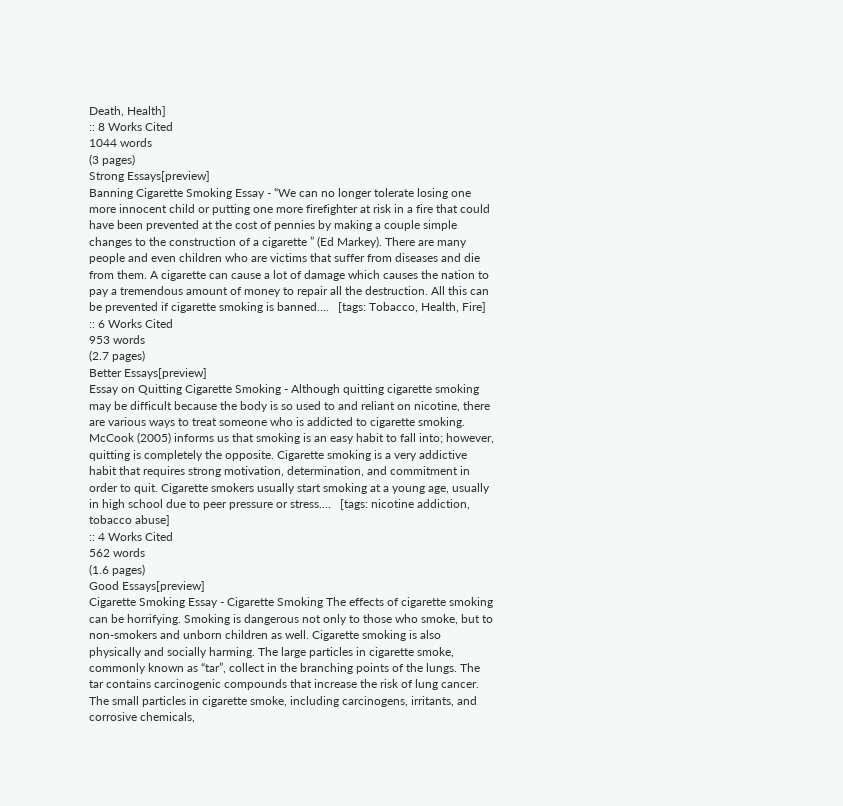Death, Health]
:: 8 Works Cited
1044 words
(3 pages)
Strong Essays[preview]
Banning Cigarette Smoking Essay - “We can no longer tolerate losing one more innocent child or putting one more firefighter at risk in a fire that could have been prevented at the cost of pennies by making a couple simple changes to the construction of a cigarette ” (Ed Markey). There are many people and even children who are victims that suffer from diseases and die from them. A cigarette can cause a lot of damage which causes the nation to pay a tremendous amount of money to repair all the destruction. All this can be prevented if cigarette smoking is banned....   [tags: Tobacco, Health, Fire]
:: 6 Works Cited
953 words
(2.7 pages)
Better Essays[preview]
Essay on Quitting Cigarette Smoking - Although quitting cigarette smoking may be difficult because the body is so used to and reliant on nicotine, there are various ways to treat someone who is addicted to cigarette smoking. McCook (2005) informs us that smoking is an easy habit to fall into; however, quitting is completely the opposite. Cigarette smoking is a very addictive habit that requires strong motivation, determination, and commitment in order to quit. Cigarette smokers usually start smoking at a young age, usually in high school due to peer pressure or stress....   [tags: nicotine addiction, tobacco abuse]
:: 4 Works Cited
562 words
(1.6 pages)
Good Essays[preview]
Cigarette Smoking Essay - Cigarette Smoking The effects of cigarette smoking can be horrifying. Smoking is dangerous not only to those who smoke, but to non-smokers and unborn children as well. Cigarette smoking is also physically and socially harming. The large particles in cigarette smoke, commonly known as “tar”, collect in the branching points of the lungs. The tar contains carcinogenic compounds that increase the risk of lung cancer. The small particles in cigarette smoke, including carcinogens, irritants, and corrosive chemicals,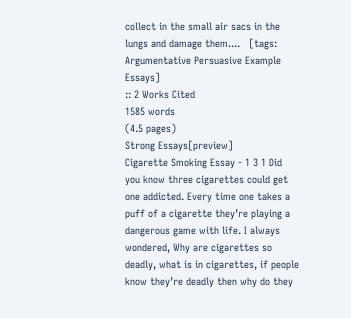collect in the small air sacs in the lungs and damage them....   [tags: Argumentative Persuasive Example Essays]
:: 2 Works Cited
1585 words
(4.5 pages)
Strong Essays[preview]
Cigarette Smoking Essay - 1 3 1 Did you know three cigarettes could get one addicted. Every time one takes a puff of a cigarette they’re playing a dangerous game with life. I always wondered, Why are cigarettes so deadly, what is in cigarettes, if people know they’re deadly then why do they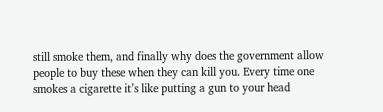still smoke them, and finally why does the government allow people to buy these when they can kill you. Every time one smokes a cigarette it’s like putting a gun to your head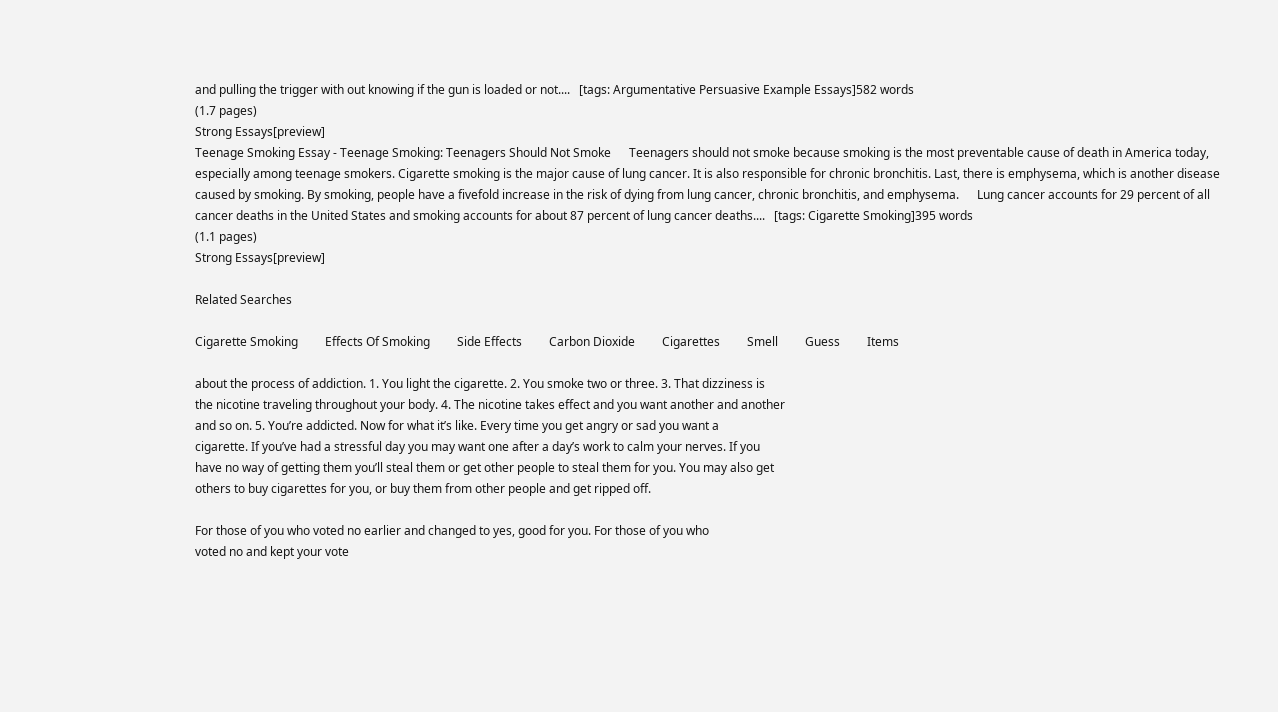and pulling the trigger with out knowing if the gun is loaded or not....   [tags: Argumentative Persuasive Example Essays]582 words
(1.7 pages)
Strong Essays[preview]
Teenage Smoking Essay - Teenage Smoking: Teenagers Should Not Smoke      Teenagers should not smoke because smoking is the most preventable cause of death in America today, especially among teenage smokers. Cigarette smoking is the major cause of lung cancer. It is also responsible for chronic bronchitis. Last, there is emphysema, which is another disease caused by smoking. By smoking, people have a fivefold increase in the risk of dying from lung cancer, chronic bronchitis, and emphysema.      Lung cancer accounts for 29 percent of all cancer deaths in the United States and smoking accounts for about 87 percent of lung cancer deaths....   [tags: Cigarette Smoking]395 words
(1.1 pages)
Strong Essays[preview]

Related Searches

Cigarette Smoking         Effects Of Smoking         Side Effects         Carbon Dioxide         Cigarettes         Smell         Guess         Items

about the process of addiction. 1. You light the cigarette. 2. You smoke two or three. 3. That dizziness is
the nicotine traveling throughout your body. 4. The nicotine takes effect and you want another and another
and so on. 5. You’re addicted. Now for what it’s like. Every time you get angry or sad you want a
cigarette. If you’ve had a stressful day you may want one after a day’s work to calm your nerves. If you
have no way of getting them you’ll steal them or get other people to steal them for you. You may also get
others to buy cigarettes for you, or buy them from other people and get ripped off.

For those of you who voted no earlier and changed to yes, good for you. For those of you who
voted no and kept your vote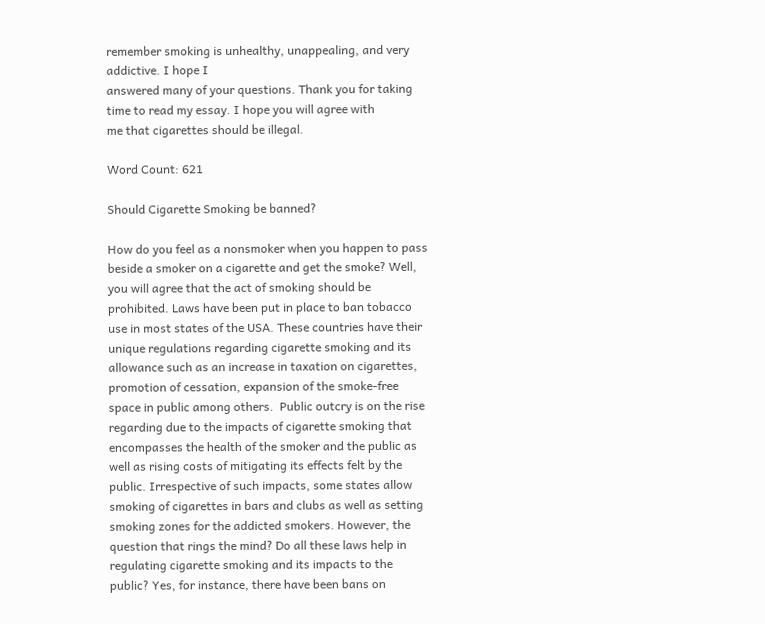remember smoking is unhealthy, unappealing, and very addictive. I hope I
answered many of your questions. Thank you for taking time to read my essay. I hope you will agree with
me that cigarettes should be illegal.

Word Count: 621

Should Cigarette Smoking be banned?

How do you feel as a nonsmoker when you happen to pass beside a smoker on a cigarette and get the smoke? Well, you will agree that the act of smoking should be prohibited. Laws have been put in place to ban tobacco use in most states of the USA. These countries have their unique regulations regarding cigarette smoking and its allowance such as an increase in taxation on cigarettes, promotion of cessation, expansion of the smoke-free space in public among others.  Public outcry is on the rise regarding due to the impacts of cigarette smoking that encompasses the health of the smoker and the public as well as rising costs of mitigating its effects felt by the public. Irrespective of such impacts, some states allow smoking of cigarettes in bars and clubs as well as setting smoking zones for the addicted smokers. However, the question that rings the mind? Do all these laws help in regulating cigarette smoking and its impacts to the public? Yes, for instance, there have been bans on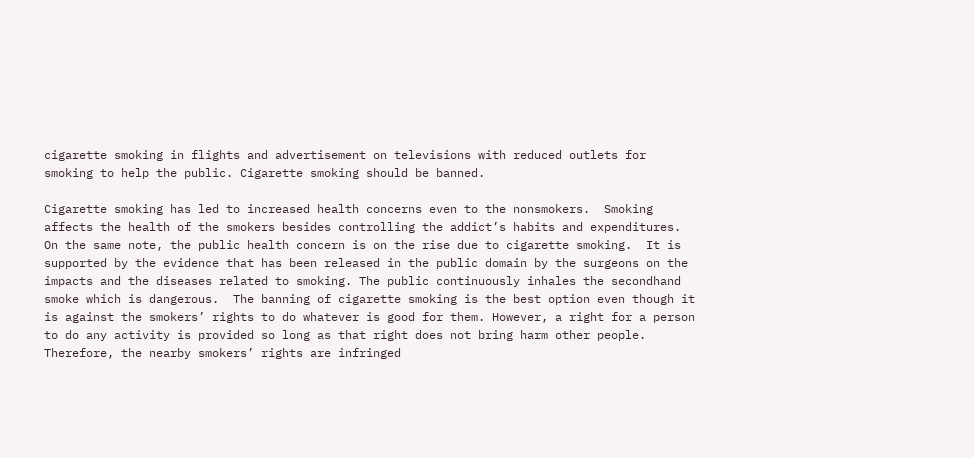cigarette smoking in flights and advertisement on televisions with reduced outlets for smoking to help the public. Cigarette smoking should be banned.

Cigarette smoking has led to increased health concerns even to the nonsmokers.  Smoking affects the health of the smokers besides controlling the addict’s habits and expenditures. On the same note, the public health concern is on the rise due to cigarette smoking.  It is supported by the evidence that has been released in the public domain by the surgeons on the impacts and the diseases related to smoking. The public continuously inhales the secondhand smoke which is dangerous.  The banning of cigarette smoking is the best option even though it is against the smokers’ rights to do whatever is good for them. However, a right for a person to do any activity is provided so long as that right does not bring harm other people. Therefore, the nearby smokers’ rights are infringed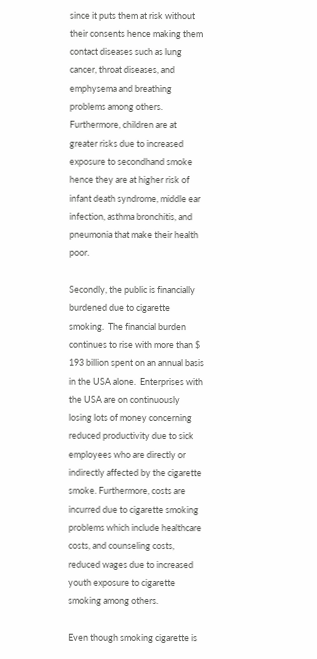since it puts them at risk without their consents hence making them contact diseases such as lung cancer, throat diseases, and emphysema and breathing problems among others. Furthermore, children are at greater risks due to increased exposure to secondhand smoke hence they are at higher risk of infant death syndrome, middle ear infection, asthma bronchitis, and pneumonia that make their health poor.

Secondly, the public is financially burdened due to cigarette smoking.  The financial burden continues to rise with more than $ 193 billion spent on an annual basis in the USA alone.  Enterprises with the USA are on continuously losing lots of money concerning reduced productivity due to sick employees who are directly or indirectly affected by the cigarette smoke. Furthermore, costs are incurred due to cigarette smoking problems which include healthcare costs, and counseling costs, reduced wages due to increased youth exposure to cigarette smoking among others.

Even though smoking cigarette is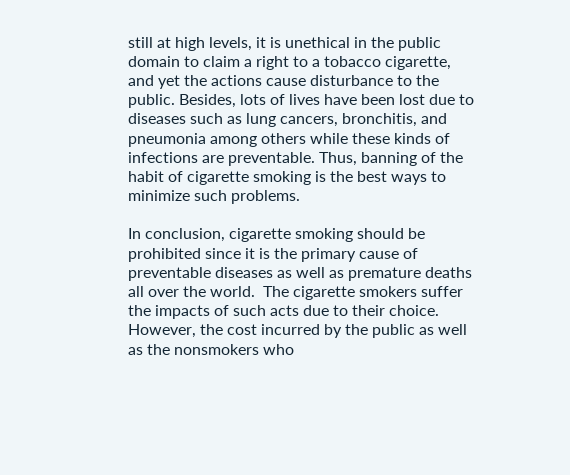still at high levels, it is unethical in the public domain to claim a right to a tobacco cigarette, and yet the actions cause disturbance to the public. Besides, lots of lives have been lost due to diseases such as lung cancers, bronchitis, and pneumonia among others while these kinds of infections are preventable. Thus, banning of the habit of cigarette smoking is the best ways to minimize such problems.

In conclusion, cigarette smoking should be prohibited since it is the primary cause of preventable diseases as well as premature deaths all over the world.  The cigarette smokers suffer the impacts of such acts due to their choice. However, the cost incurred by the public as well as the nonsmokers who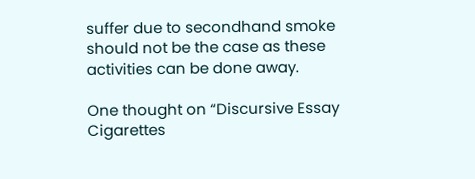suffer due to secondhand smoke should not be the case as these activities can be done away.

One thought on “Discursive Essay Cigarettes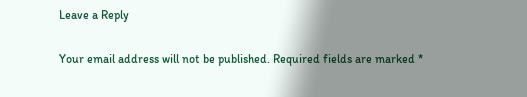Leave a Reply

Your email address will not be published. Required fields are marked *